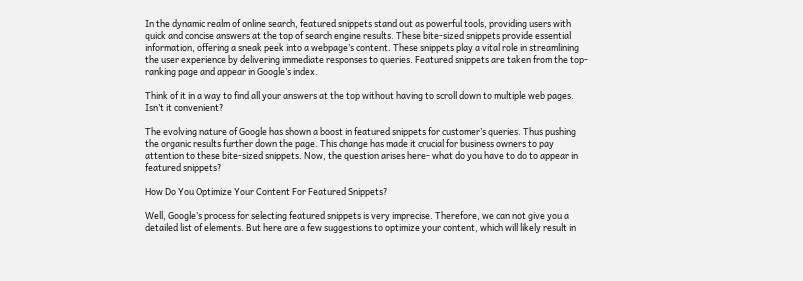In the dynamic realm of online search, featured snippets stand out as powerful tools, providing users with quick and concise answers at the top of search engine results. These bite-sized snippets provide essential information, offering a sneak peek into a webpage’s content. These snippets play a vital role in streamlining the user experience by delivering immediate responses to queries. Featured snippets are taken from the top-ranking page and appear in Google’s index.

Think of it in a way to find all your answers at the top without having to scroll down to multiple web pages. Isn’t it convenient?

The evolving nature of Google has shown a boost in featured snippets for customer’s queries. Thus pushing the organic results further down the page. This change has made it crucial for business owners to pay attention to these bite-sized snippets. Now, the question arises here- what do you have to do to appear in featured snippets?

How Do You Optimize Your Content For Featured Snippets?

Well, Google’s process for selecting featured snippets is very imprecise. Therefore, we can not give you a detailed list of elements. But here are a few suggestions to optimize your content, which will likely result in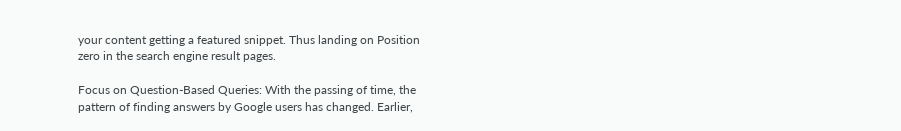your content getting a featured snippet. Thus landing on Position zero in the search engine result pages.

Focus on Question-Based Queries: With the passing of time, the pattern of finding answers by Google users has changed. Earlier,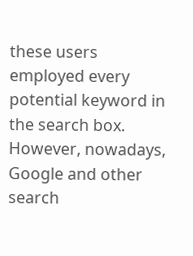these users employed every potential keyword in the search box. However, nowadays, Google and other search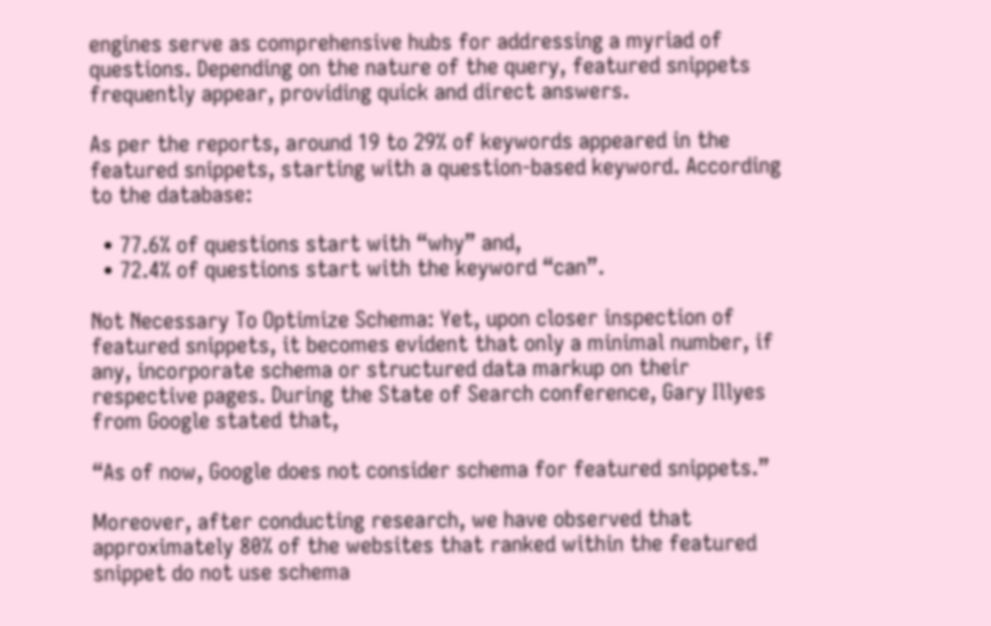engines serve as comprehensive hubs for addressing a myriad of questions. Depending on the nature of the query, featured snippets frequently appear, providing quick and direct answers.

As per the reports, around 19 to 29% of keywords appeared in the featured snippets, starting with a question-based keyword. According to the database:

  • 77.6% of questions start with “why” and,
  • 72.4% of questions start with the keyword “can”.

Not Necessary To Optimize Schema: Yet, upon closer inspection of featured snippets, it becomes evident that only a minimal number, if any, incorporate schema or structured data markup on their respective pages. During the State of Search conference, Gary Illyes from Google stated that,

“As of now, Google does not consider schema for featured snippets.”

Moreover, after conducting research, we have observed that approximately 80% of the websites that ranked within the featured snippet do not use schema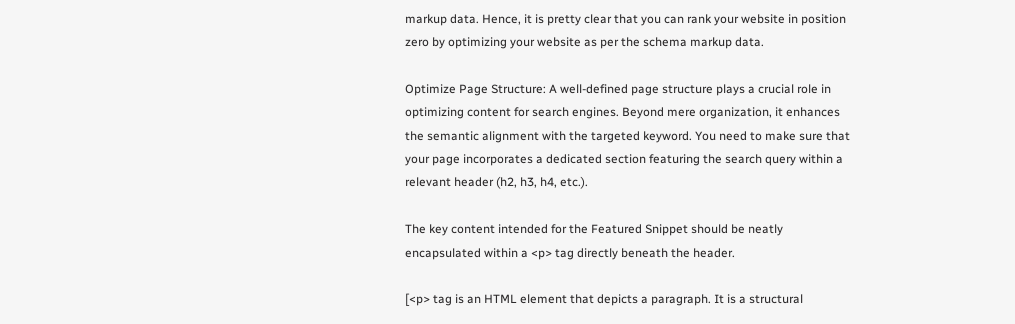markup data. Hence, it is pretty clear that you can rank your website in position zero by optimizing your website as per the schema markup data.

Optimize Page Structure: A well-defined page structure plays a crucial role in optimizing content for search engines. Beyond mere organization, it enhances the semantic alignment with the targeted keyword. You need to make sure that your page incorporates a dedicated section featuring the search query within a relevant header (h2, h3, h4, etc.).

The key content intended for the Featured Snippet should be neatly encapsulated within a <p> tag directly beneath the header.

[<p> tag is an HTML element that depicts a paragraph. It is a structural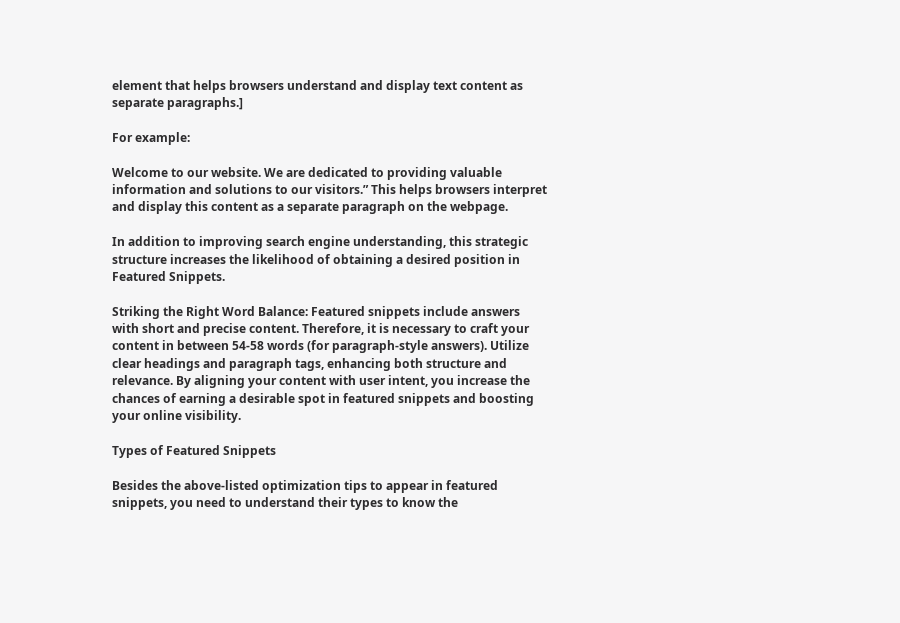element that helps browsers understand and display text content as separate paragraphs.]

For example:

Welcome to our website. We are dedicated to providing valuable information and solutions to our visitors.” This helps browsers interpret and display this content as a separate paragraph on the webpage.

In addition to improving search engine understanding, this strategic structure increases the likelihood of obtaining a desired position in Featured Snippets.

Striking the Right Word Balance: Featured snippets include answers with short and precise content. Therefore, it is necessary to craft your content in between 54-58 words (for paragraph-style answers). Utilize clear headings and paragraph tags, enhancing both structure and relevance. By aligning your content with user intent, you increase the chances of earning a desirable spot in featured snippets and boosting your online visibility.

Types of Featured Snippets

Besides the above-listed optimization tips to appear in featured snippets, you need to understand their types to know the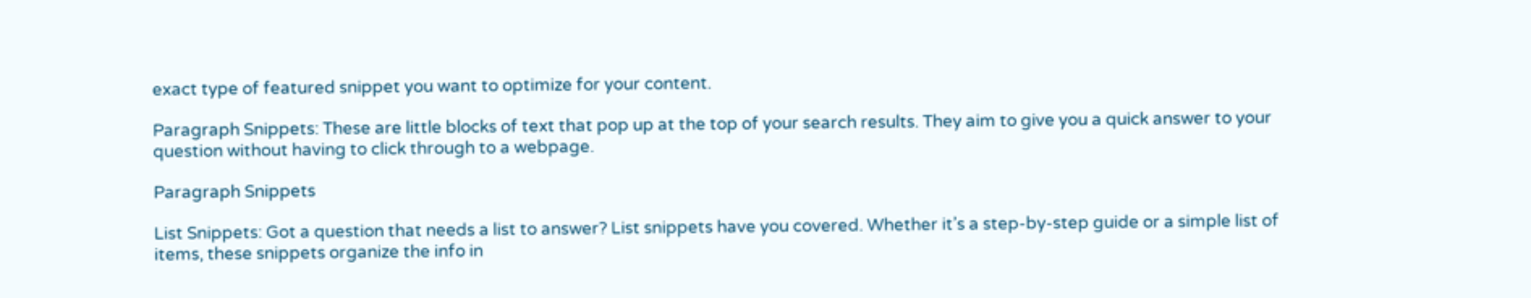exact type of featured snippet you want to optimize for your content.

Paragraph Snippets: These are little blocks of text that pop up at the top of your search results. They aim to give you a quick answer to your question without having to click through to a webpage.

Paragraph Snippets

List Snippets: Got a question that needs a list to answer? List snippets have you covered. Whether it’s a step-by-step guide or a simple list of items, these snippets organize the info in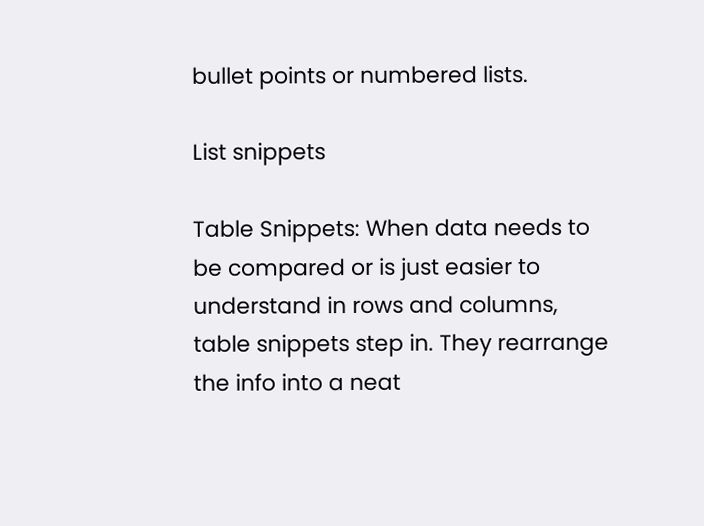bullet points or numbered lists.

List snippets

Table Snippets: When data needs to be compared or is just easier to understand in rows and columns, table snippets step in. They rearrange the info into a neat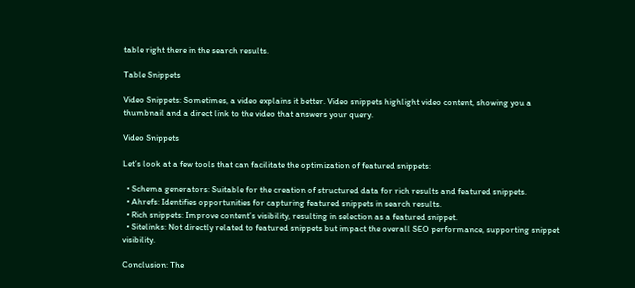table right there in the search results.

Table Snippets

Video Snippets: Sometimes, a video explains it better. Video snippets highlight video content, showing you a thumbnail and a direct link to the video that answers your query.

Video Snippets

Let’s look at a few tools that can facilitate the optimization of featured snippets:

  • Schema generators: Suitable for the creation of structured data for rich results and featured snippets.
  • Ahrefs: Identifies opportunities for capturing featured snippets in search results.
  • Rich snippets: Improve content’s visibility, resulting in selection as a featured snippet.
  • Sitelinks: Not directly related to featured snippets but impact the overall SEO performance, supporting snippet visibility.

Conclusion: The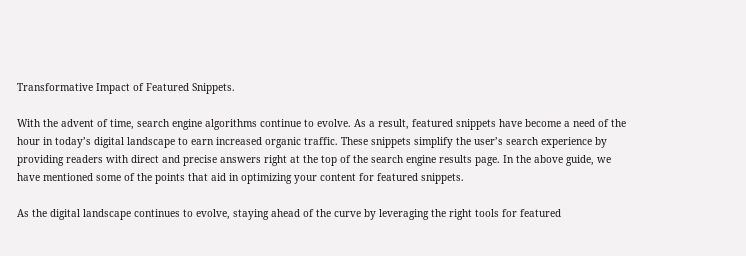Transformative Impact of Featured Snippets.

With the advent of time, search engine algorithms continue to evolve. As a result, featured snippets have become a need of the hour in today’s digital landscape to earn increased organic traffic. These snippets simplify the user’s search experience by providing readers with direct and precise answers right at the top of the search engine results page. In the above guide, we have mentioned some of the points that aid in optimizing your content for featured snippets.

As the digital landscape continues to evolve, staying ahead of the curve by leveraging the right tools for featured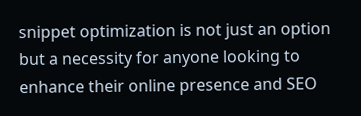snippet optimization is not just an option but a necessity for anyone looking to enhance their online presence and SEO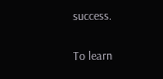success.

To learn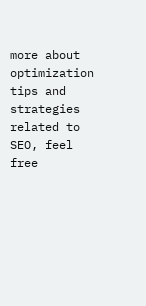more about optimization tips and strategies related to SEO, feel free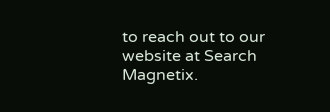to reach out to our website at Search Magnetix.